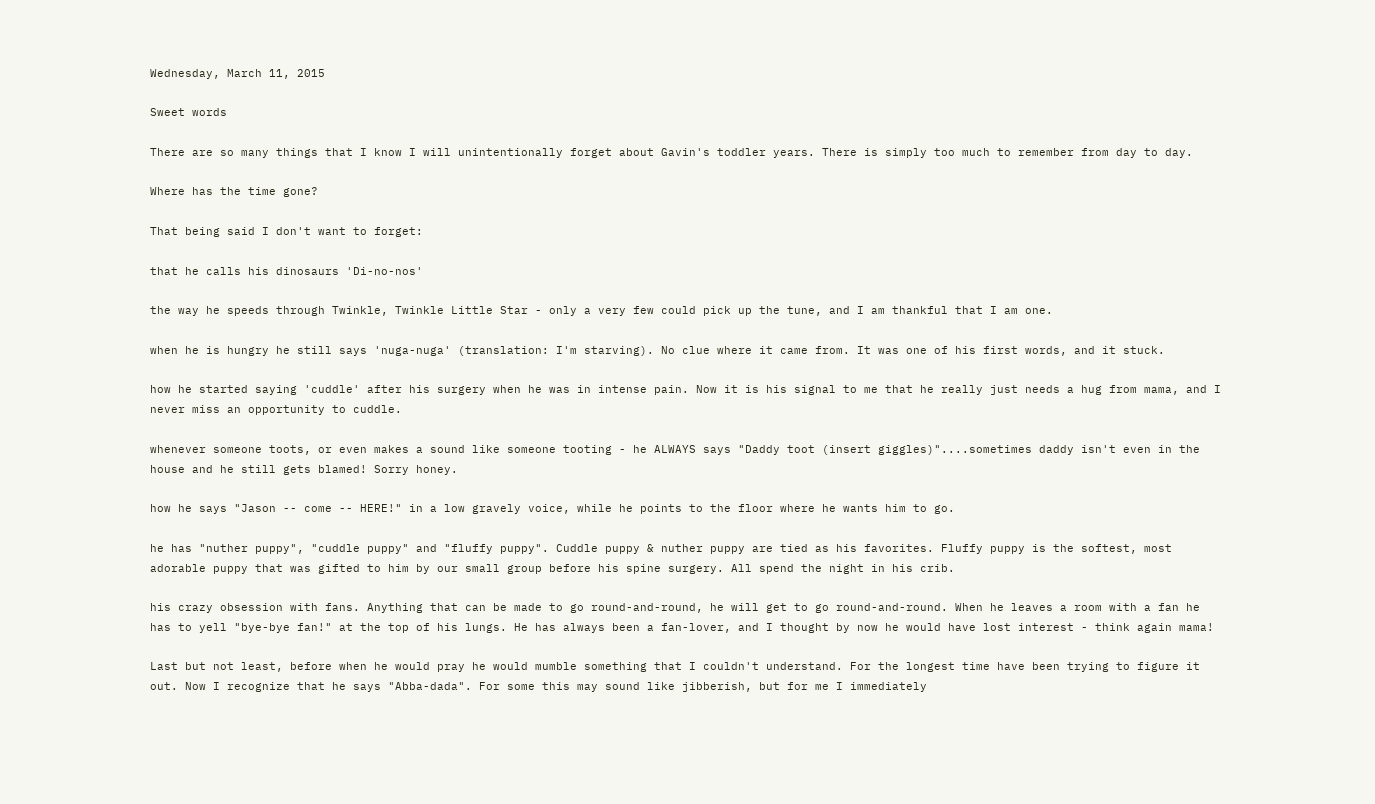Wednesday, March 11, 2015

Sweet words

There are so many things that I know I will unintentionally forget about Gavin's toddler years. There is simply too much to remember from day to day.

Where has the time gone?

That being said I don't want to forget:

that he calls his dinosaurs 'Di-no-nos'

the way he speeds through Twinkle, Twinkle Little Star - only a very few could pick up the tune, and I am thankful that I am one.

when he is hungry he still says 'nuga-nuga' (translation: I'm starving). No clue where it came from. It was one of his first words, and it stuck.

how he started saying 'cuddle' after his surgery when he was in intense pain. Now it is his signal to me that he really just needs a hug from mama, and I never miss an opportunity to cuddle.

whenever someone toots, or even makes a sound like someone tooting - he ALWAYS says "Daddy toot (insert giggles)"....sometimes daddy isn't even in the house and he still gets blamed! Sorry honey.

how he says "Jason -- come -- HERE!" in a low gravely voice, while he points to the floor where he wants him to go.

he has "nuther puppy", "cuddle puppy" and "fluffy puppy". Cuddle puppy & nuther puppy are tied as his favorites. Fluffy puppy is the softest, most adorable puppy that was gifted to him by our small group before his spine surgery. All spend the night in his crib.

his crazy obsession with fans. Anything that can be made to go round-and-round, he will get to go round-and-round. When he leaves a room with a fan he has to yell "bye-bye fan!" at the top of his lungs. He has always been a fan-lover, and I thought by now he would have lost interest - think again mama!

Last but not least, before when he would pray he would mumble something that I couldn't understand. For the longest time have been trying to figure it out. Now I recognize that he says "Abba-dada". For some this may sound like jibberish, but for me I immediately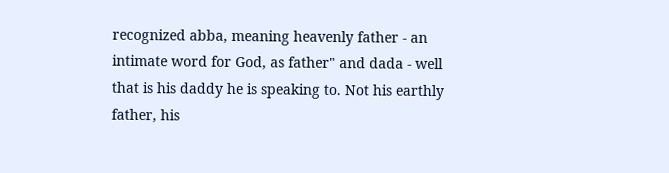recognized abba, meaning heavenly father - an intimate word for God, as father" and dada - well that is his daddy he is speaking to. Not his earthly father, his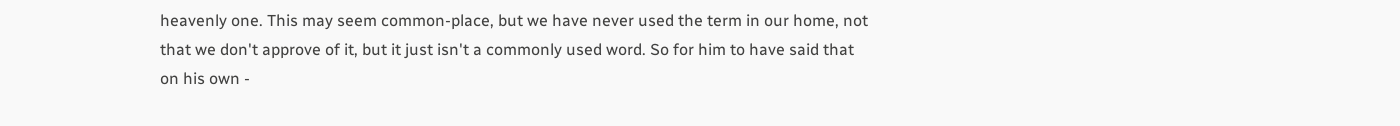heavenly one. This may seem common-place, but we have never used the term in our home, not that we don't approve of it, but it just isn't a commonly used word. So for him to have said that on his own -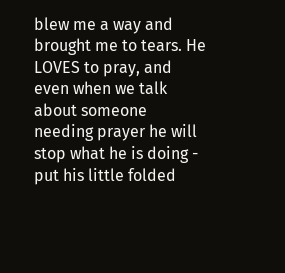blew me a way and brought me to tears. He LOVES to pray, and even when we talk about someone needing prayer he will stop what he is doing - put his little folded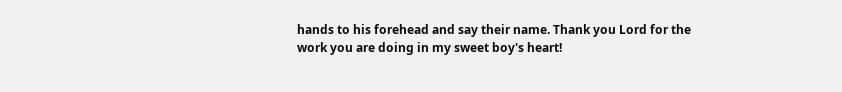hands to his forehead and say their name. Thank you Lord for the work you are doing in my sweet boy's heart!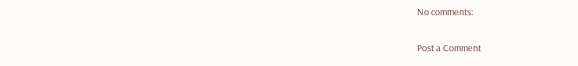No comments:

Post a Comment